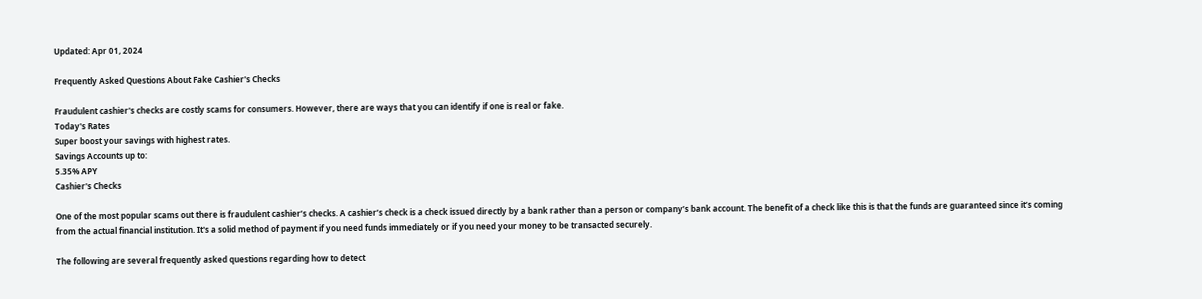Updated: Apr 01, 2024

Frequently Asked Questions About Fake Cashier's Checks

Fraudulent cashier's checks are costly scams for consumers. However, there are ways that you can identify if one is real or fake.
Today's Rates
Super boost your savings with highest rates.
Savings Accounts up to:
5.35% APY
Cashier's Checks

One of the most popular scams out there is fraudulent cashier’s checks. A cashier’s check is a check issued directly by a bank rather than a person or company’s bank account. The benefit of a check like this is that the funds are guaranteed since it’s coming from the actual financial institution. It's a solid method of payment if you need funds immediately or if you need your money to be transacted securely.

The following are several frequently asked questions regarding how to detect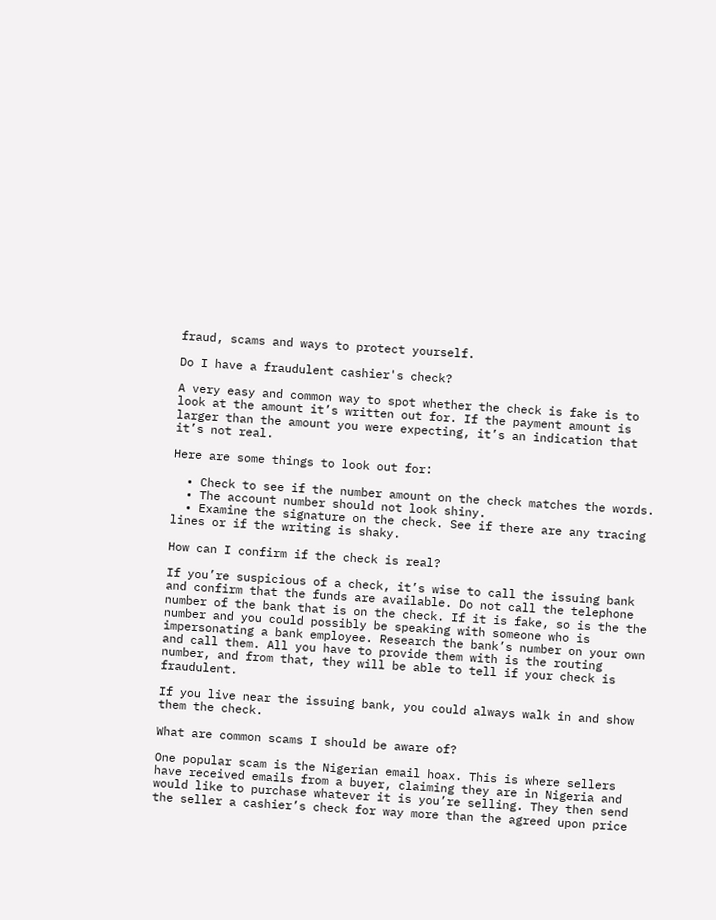fraud, scams and ways to protect yourself.

Do I have a fraudulent cashier's check?

A very easy and common way to spot whether the check is fake is to look at the amount it’s written out for. If the payment amount is larger than the amount you were expecting, it’s an indication that it’s not real.

Here are some things to look out for:

  • Check to see if the number amount on the check matches the words.
  • The account number should not look shiny.
  • Examine the signature on the check. See if there are any tracing lines or if the writing is shaky.

How can I confirm if the check is real?

If you’re suspicious of a check, it’s wise to call the issuing bank and confirm that the funds are available. Do not call the telephone number of the bank that is on the check. If it is fake, so is the the number and you could possibly be speaking with someone who is impersonating a bank employee. Research the bank’s number on your own and call them. All you have to provide them with is the routing number, and from that, they will be able to tell if your check is fraudulent.

If you live near the issuing bank, you could always walk in and show them the check.

What are common scams I should be aware of?

One popular scam is the Nigerian email hoax. This is where sellers have received emails from a buyer, claiming they are in Nigeria and would like to purchase whatever it is you’re selling. They then send the seller a cashier’s check for way more than the agreed upon price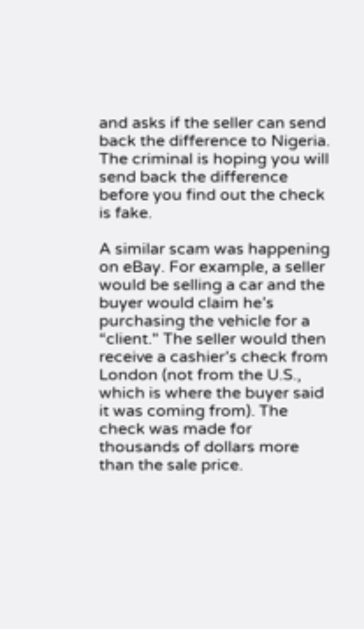and asks if the seller can send back the difference to Nigeria. The criminal is hoping you will send back the difference before you find out the check is fake.

A similar scam was happening on eBay. For example, a seller would be selling a car and the buyer would claim he’s purchasing the vehicle for a “client." The seller would then receive a cashier’s check from London (not from the U.S., which is where the buyer said it was coming from). The check was made for thousands of dollars more than the sale price.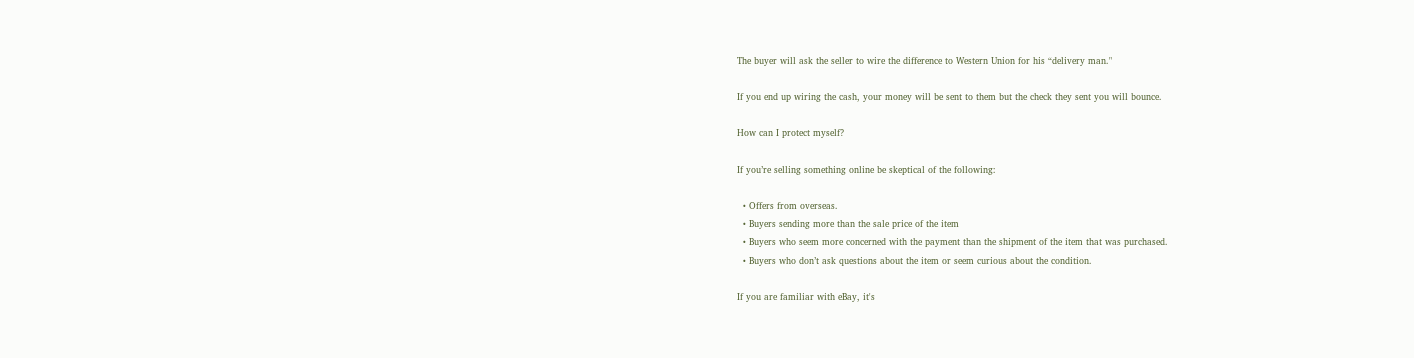The buyer will ask the seller to wire the difference to Western Union for his “delivery man."

If you end up wiring the cash, your money will be sent to them but the check they sent you will bounce.

How can I protect myself?

If you’re selling something online be skeptical of the following:

  • Offers from overseas.
  • Buyers sending more than the sale price of the item
  • Buyers who seem more concerned with the payment than the shipment of the item that was purchased.
  • Buyers who don’t ask questions about the item or seem curious about the condition.

If you are familiar with eBay, it's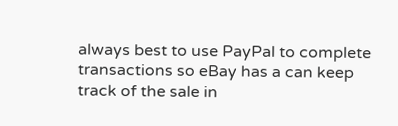always best to use PayPal to complete transactions so eBay has a can keep track of the sale in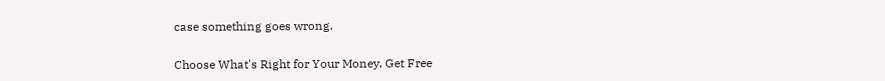case something goes wrong.

Choose What's Right for Your Money. Get Free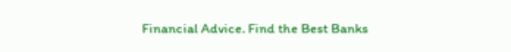Financial Advice. Find the Best Banks